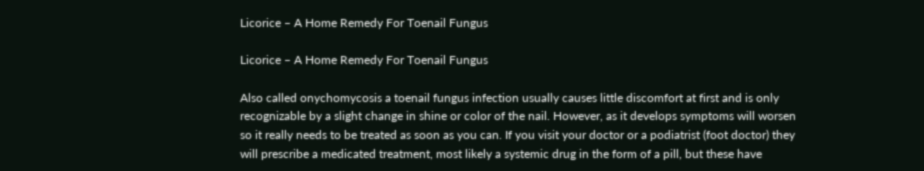Licorice – A Home Remedy For Toenail Fungus

Licorice – A Home Remedy For Toenail Fungus

Also called onychomycosis a toenail fungus infection usually causes little discomfort at first and is only recognizable by a slight change in shine or color of the nail. However, as it develops symptoms will worsen so it really needs to be treated as soon as you can. If you visit your doctor or a podiatrist (foot doctor) they will prescribe a medicated treatment, most likely a systemic drug in the form of a pill, but these have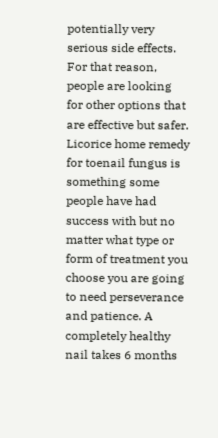potentially very serious side effects. For that reason, people are looking for other options that are effective but safer. Licorice home remedy for toenail fungus is something some people have had success with but no matter what type or form of treatment you choose you are going to need perseverance and patience. A completely healthy nail takes 6 months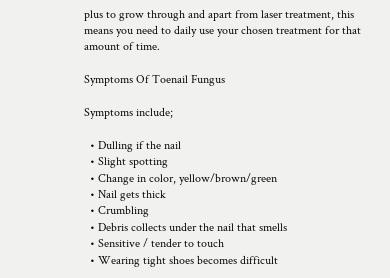plus to grow through and apart from laser treatment, this means you need to daily use your chosen treatment for that amount of time.

Symptoms Of Toenail Fungus

Symptoms include;

  • Dulling if the nail
  • Slight spotting
  • Change in color, yellow/brown/green
  • Nail gets thick
  • Crumbling
  • Debris collects under the nail that smells
  • Sensitive / tender to touch
  • Wearing tight shoes becomes difficult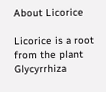About Licorice

Licorice is a root from the plant Glycyrrhiza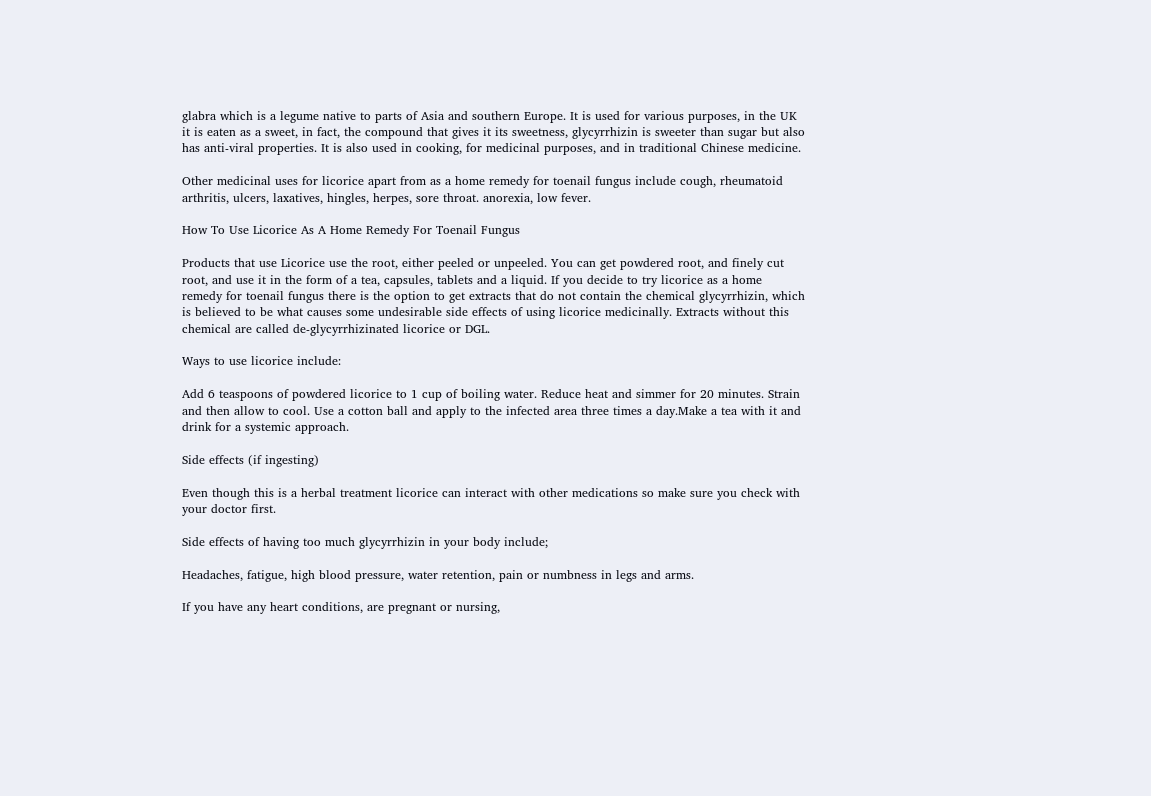glabra which is a legume native to parts of Asia and southern Europe. It is used for various purposes, in the UK it is eaten as a sweet, in fact, the compound that gives it its sweetness, glycyrrhizin is sweeter than sugar but also has anti-viral properties. It is also used in cooking, for medicinal purposes, and in traditional Chinese medicine.

Other medicinal uses for licorice apart from as a home remedy for toenail fungus include cough, rheumatoid arthritis, ulcers, laxatives, hingles, herpes, sore throat. anorexia, low fever.

How To Use Licorice As A Home Remedy For Toenail Fungus

Products that use Licorice use the root, either peeled or unpeeled. You can get powdered root, and finely cut root, and use it in the form of a tea, capsules, tablets and a liquid. If you decide to try licorice as a home remedy for toenail fungus there is the option to get extracts that do not contain the chemical glycyrrhizin, which is believed to be what causes some undesirable side effects of using licorice medicinally. Extracts without this chemical are called de-glycyrrhizinated licorice or DGL.

Ways to use licorice include:

Add 6 teaspoons of powdered licorice to 1 cup of boiling water. Reduce heat and simmer for 20 minutes. Strain and then allow to cool. Use a cotton ball and apply to the infected area three times a day.Make a tea with it and drink for a systemic approach.

Side effects (if ingesting)

Even though this is a herbal treatment licorice can interact with other medications so make sure you check with your doctor first.

Side effects of having too much glycyrrhizin in your body include;

Headaches, fatigue, high blood pressure, water retention, pain or numbness in legs and arms.

If you have any heart conditions, are pregnant or nursing,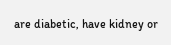are diabetic, have kidney or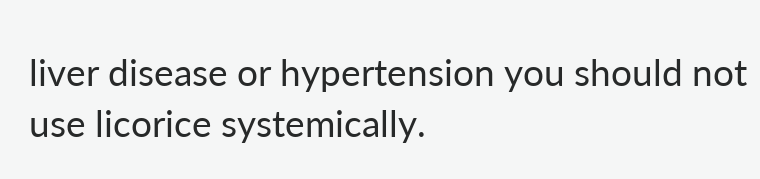liver disease or hypertension you should not use licorice systemically.